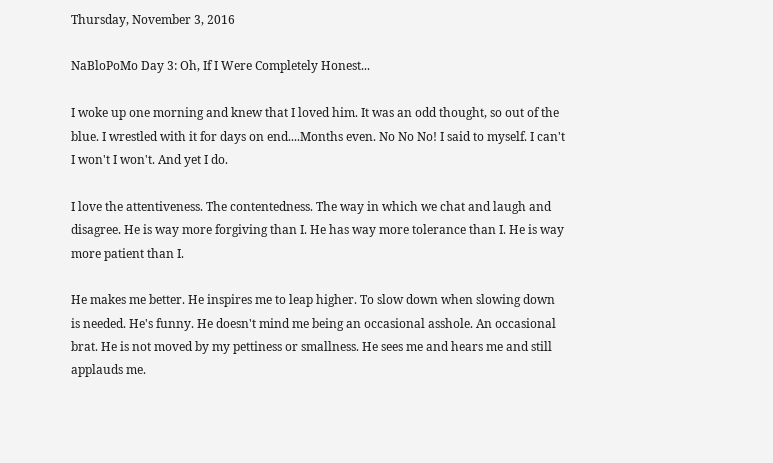Thursday, November 3, 2016

NaBloPoMo Day 3: Oh, If I Were Completely Honest...

I woke up one morning and knew that I loved him. It was an odd thought, so out of the blue. I wrestled with it for days on end....Months even. No No No! I said to myself. I can't I won't I won't. And yet I do.

I love the attentiveness. The contentedness. The way in which we chat and laugh and disagree. He is way more forgiving than I. He has way more tolerance than I. He is way more patient than I.

He makes me better. He inspires me to leap higher. To slow down when slowing down is needed. He's funny. He doesn't mind me being an occasional asshole. An occasional brat. He is not moved by my pettiness or smallness. He sees me and hears me and still applauds me.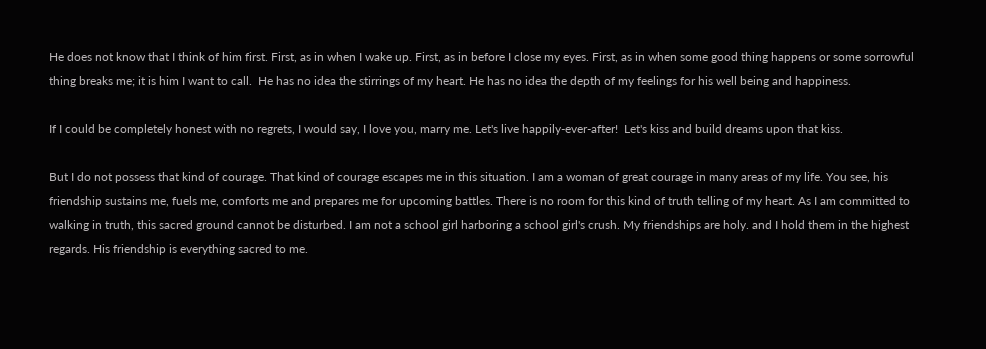He does not know that I think of him first. First, as in when I wake up. First, as in before I close my eyes. First, as in when some good thing happens or some sorrowful thing breaks me; it is him I want to call.  He has no idea the stirrings of my heart. He has no idea the depth of my feelings for his well being and happiness.

If I could be completely honest with no regrets, I would say, I love you, marry me. Let's live happily-ever-after!  Let's kiss and build dreams upon that kiss.

But I do not possess that kind of courage. That kind of courage escapes me in this situation. I am a woman of great courage in many areas of my life. You see, his friendship sustains me, fuels me, comforts me and prepares me for upcoming battles. There is no room for this kind of truth telling of my heart. As I am committed to walking in truth, this sacred ground cannot be disturbed. I am not a school girl harboring a school girl's crush. My friendships are holy. and I hold them in the highest regards. His friendship is everything sacred to me.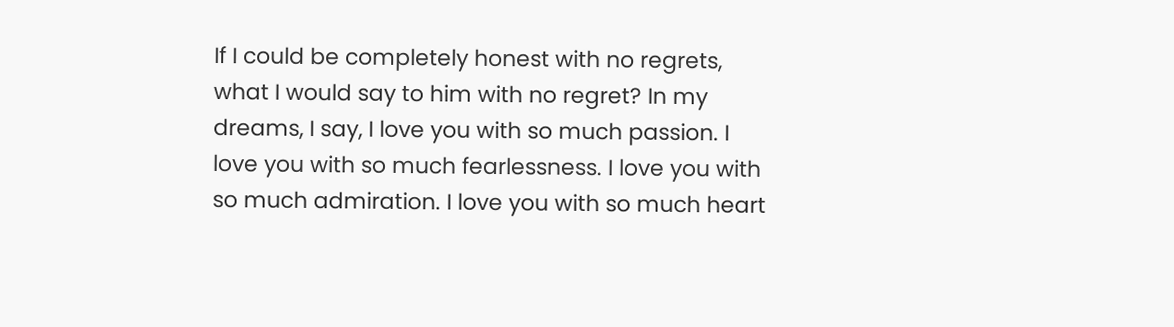If I could be completely honest with no regrets, what I would say to him with no regret? In my dreams, I say, I love you with so much passion. I love you with so much fearlessness. I love you with so much admiration. I love you with so much heart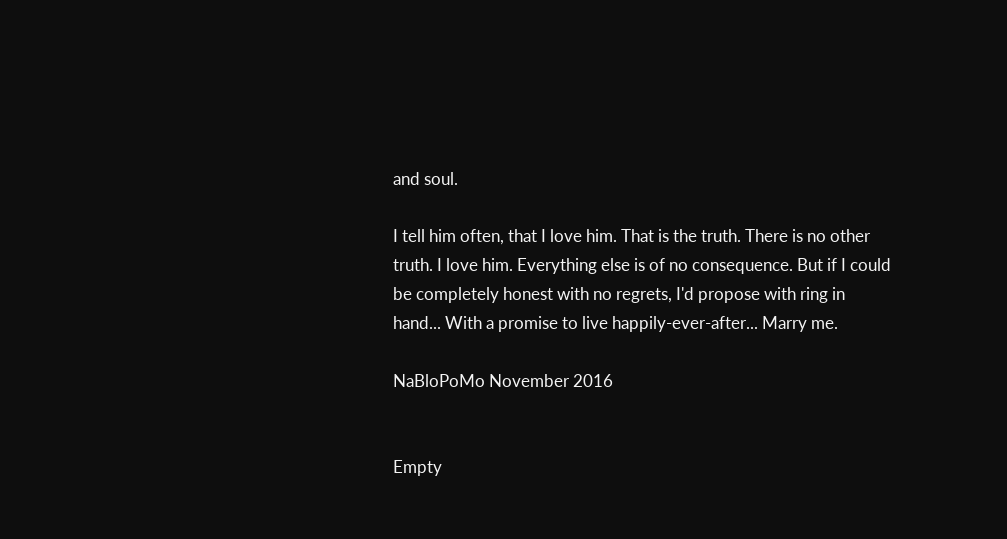and soul.

I tell him often, that I love him. That is the truth. There is no other truth. I love him. Everything else is of no consequence. But if I could be completely honest with no regrets, I'd propose with ring in hand... With a promise to live happily-ever-after... Marry me.

NaBloPoMo November 2016


Empty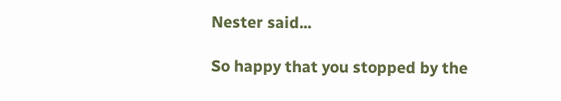Nester said...

So happy that you stopped by the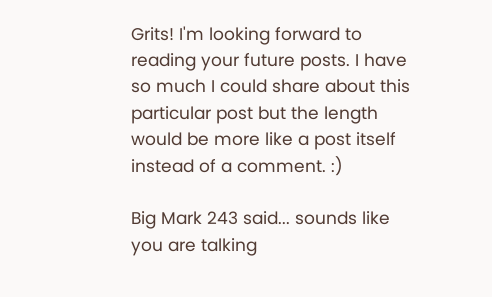Grits! I'm looking forward to reading your future posts. I have so much I could share about this particular post but the length would be more like a post itself instead of a comment. :)

Big Mark 243 said... sounds like you are talking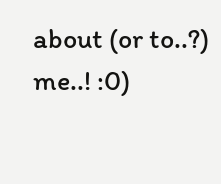about (or to..?) me..! :0)